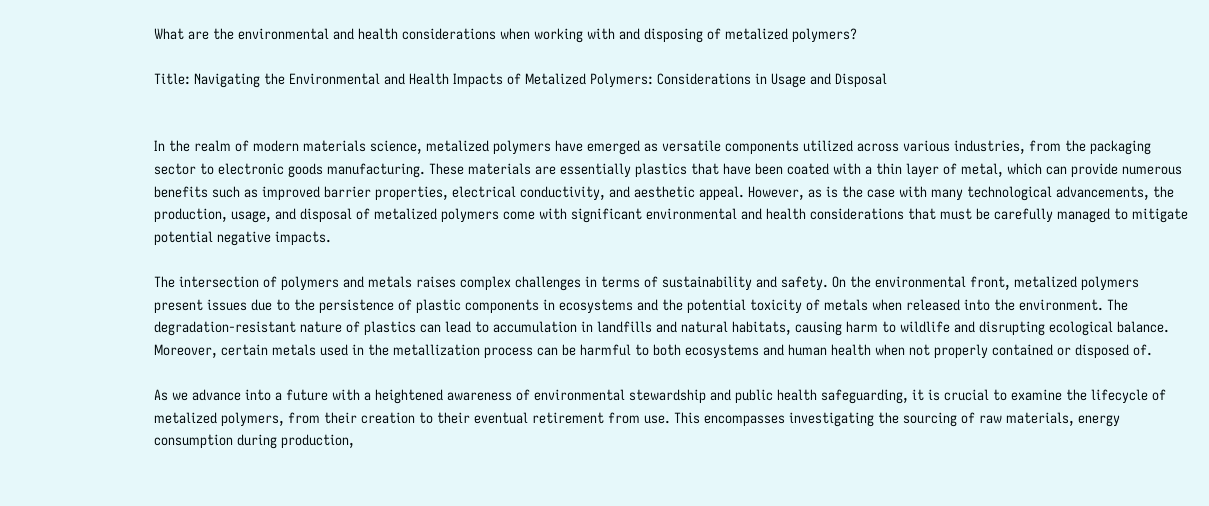What are the environmental and health considerations when working with and disposing of metalized polymers?

Title: Navigating the Environmental and Health Impacts of Metalized Polymers: Considerations in Usage and Disposal


In the realm of modern materials science, metalized polymers have emerged as versatile components utilized across various industries, from the packaging sector to electronic goods manufacturing. These materials are essentially plastics that have been coated with a thin layer of metal, which can provide numerous benefits such as improved barrier properties, electrical conductivity, and aesthetic appeal. However, as is the case with many technological advancements, the production, usage, and disposal of metalized polymers come with significant environmental and health considerations that must be carefully managed to mitigate potential negative impacts.

The intersection of polymers and metals raises complex challenges in terms of sustainability and safety. On the environmental front, metalized polymers present issues due to the persistence of plastic components in ecosystems and the potential toxicity of metals when released into the environment. The degradation-resistant nature of plastics can lead to accumulation in landfills and natural habitats, causing harm to wildlife and disrupting ecological balance. Moreover, certain metals used in the metallization process can be harmful to both ecosystems and human health when not properly contained or disposed of.

As we advance into a future with a heightened awareness of environmental stewardship and public health safeguarding, it is crucial to examine the lifecycle of metalized polymers, from their creation to their eventual retirement from use. This encompasses investigating the sourcing of raw materials, energy consumption during production,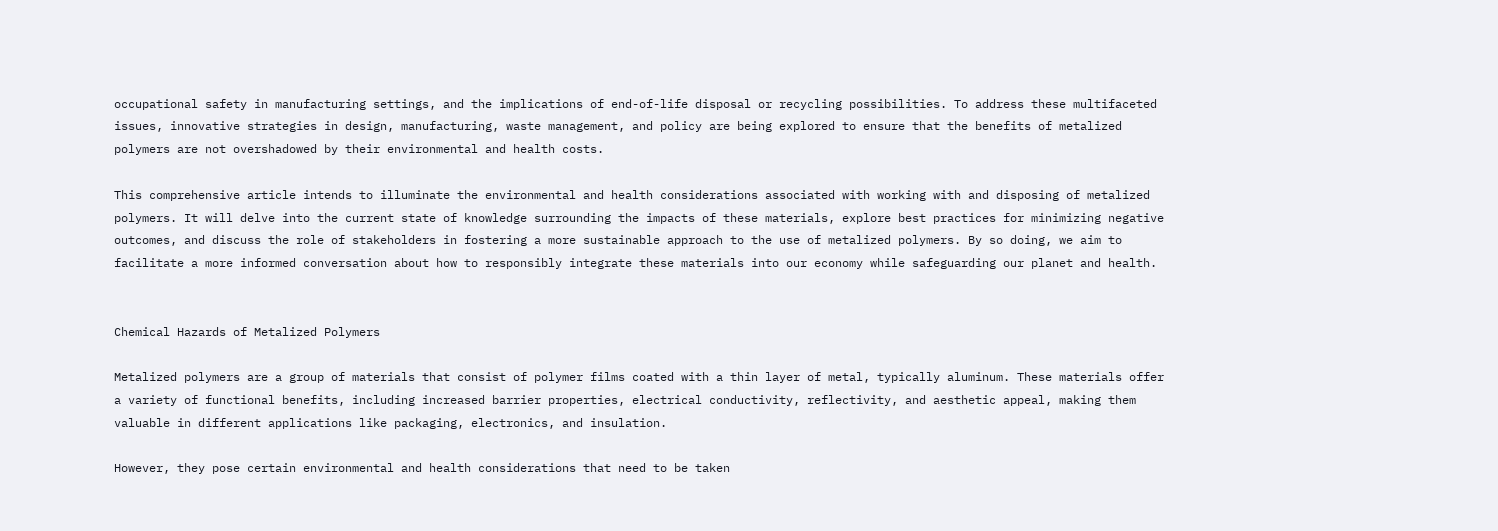occupational safety in manufacturing settings, and the implications of end-of-life disposal or recycling possibilities. To address these multifaceted issues, innovative strategies in design, manufacturing, waste management, and policy are being explored to ensure that the benefits of metalized polymers are not overshadowed by their environmental and health costs.

This comprehensive article intends to illuminate the environmental and health considerations associated with working with and disposing of metalized polymers. It will delve into the current state of knowledge surrounding the impacts of these materials, explore best practices for minimizing negative outcomes, and discuss the role of stakeholders in fostering a more sustainable approach to the use of metalized polymers. By so doing, we aim to facilitate a more informed conversation about how to responsibly integrate these materials into our economy while safeguarding our planet and health.


Chemical Hazards of Metalized Polymers

Metalized polymers are a group of materials that consist of polymer films coated with a thin layer of metal, typically aluminum. These materials offer a variety of functional benefits, including increased barrier properties, electrical conductivity, reflectivity, and aesthetic appeal, making them valuable in different applications like packaging, electronics, and insulation.

However, they pose certain environmental and health considerations that need to be taken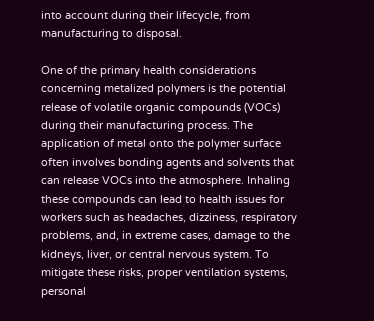into account during their lifecycle, from manufacturing to disposal.

One of the primary health considerations concerning metalized polymers is the potential release of volatile organic compounds (VOCs) during their manufacturing process. The application of metal onto the polymer surface often involves bonding agents and solvents that can release VOCs into the atmosphere. Inhaling these compounds can lead to health issues for workers such as headaches, dizziness, respiratory problems, and, in extreme cases, damage to the kidneys, liver, or central nervous system. To mitigate these risks, proper ventilation systems, personal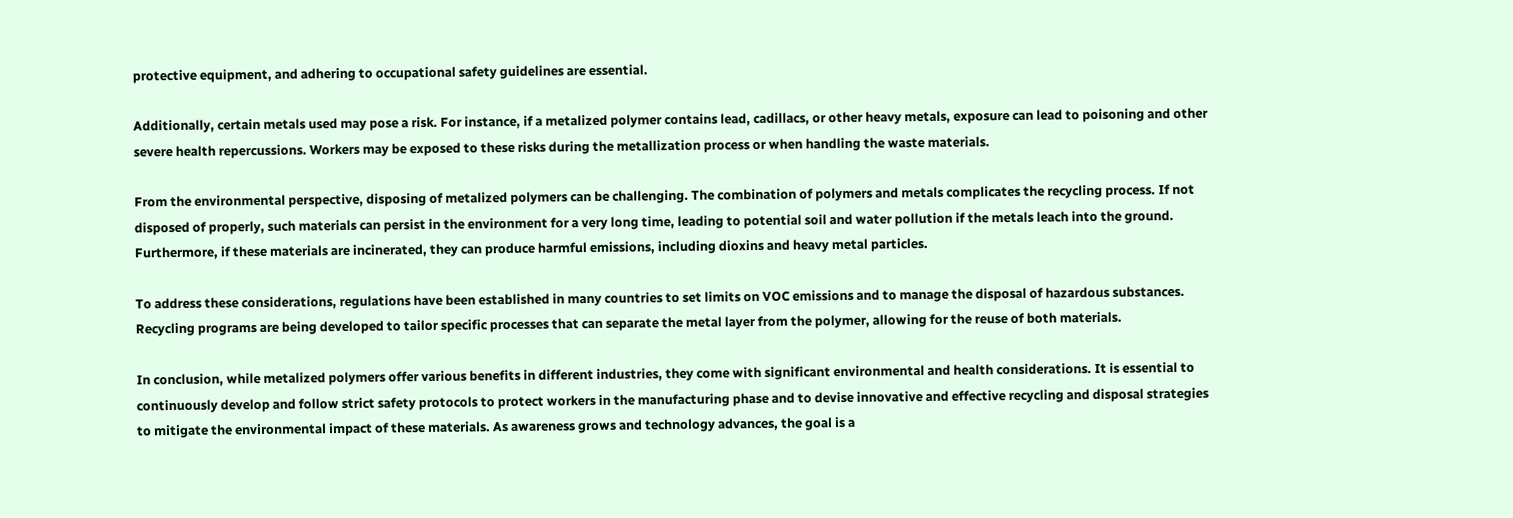protective equipment, and adhering to occupational safety guidelines are essential.

Additionally, certain metals used may pose a risk. For instance, if a metalized polymer contains lead, cadillacs, or other heavy metals, exposure can lead to poisoning and other severe health repercussions. Workers may be exposed to these risks during the metallization process or when handling the waste materials.

From the environmental perspective, disposing of metalized polymers can be challenging. The combination of polymers and metals complicates the recycling process. If not disposed of properly, such materials can persist in the environment for a very long time, leading to potential soil and water pollution if the metals leach into the ground. Furthermore, if these materials are incinerated, they can produce harmful emissions, including dioxins and heavy metal particles.

To address these considerations, regulations have been established in many countries to set limits on VOC emissions and to manage the disposal of hazardous substances. Recycling programs are being developed to tailor specific processes that can separate the metal layer from the polymer, allowing for the reuse of both materials.

In conclusion, while metalized polymers offer various benefits in different industries, they come with significant environmental and health considerations. It is essential to continuously develop and follow strict safety protocols to protect workers in the manufacturing phase and to devise innovative and effective recycling and disposal strategies to mitigate the environmental impact of these materials. As awareness grows and technology advances, the goal is a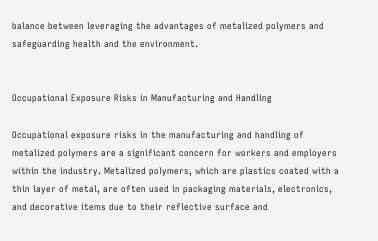balance between leveraging the advantages of metalized polymers and safeguarding health and the environment.


Occupational Exposure Risks in Manufacturing and Handling

Occupational exposure risks in the manufacturing and handling of metalized polymers are a significant concern for workers and employers within the industry. Metalized polymers, which are plastics coated with a thin layer of metal, are often used in packaging materials, electronics, and decorative items due to their reflective surface and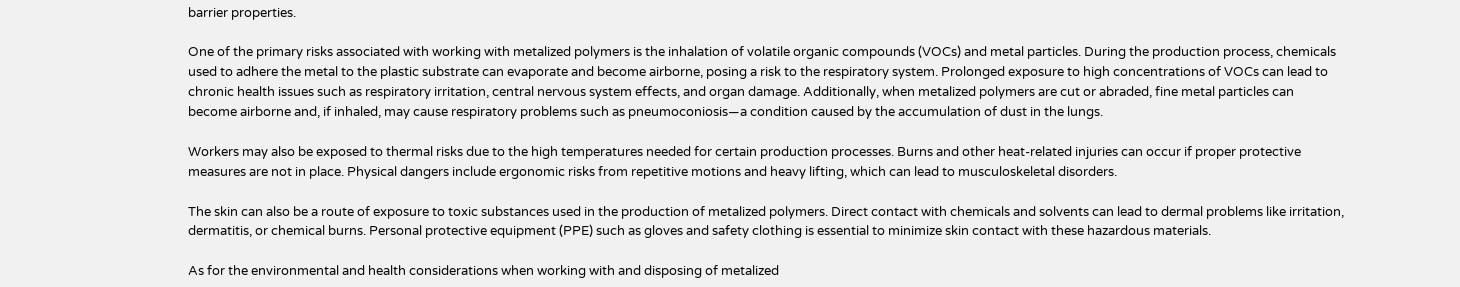barrier properties.

One of the primary risks associated with working with metalized polymers is the inhalation of volatile organic compounds (VOCs) and metal particles. During the production process, chemicals used to adhere the metal to the plastic substrate can evaporate and become airborne, posing a risk to the respiratory system. Prolonged exposure to high concentrations of VOCs can lead to chronic health issues such as respiratory irritation, central nervous system effects, and organ damage. Additionally, when metalized polymers are cut or abraded, fine metal particles can become airborne and, if inhaled, may cause respiratory problems such as pneumoconiosis—a condition caused by the accumulation of dust in the lungs.

Workers may also be exposed to thermal risks due to the high temperatures needed for certain production processes. Burns and other heat-related injuries can occur if proper protective measures are not in place. Physical dangers include ergonomic risks from repetitive motions and heavy lifting, which can lead to musculoskeletal disorders.

The skin can also be a route of exposure to toxic substances used in the production of metalized polymers. Direct contact with chemicals and solvents can lead to dermal problems like irritation, dermatitis, or chemical burns. Personal protective equipment (PPE) such as gloves and safety clothing is essential to minimize skin contact with these hazardous materials.

As for the environmental and health considerations when working with and disposing of metalized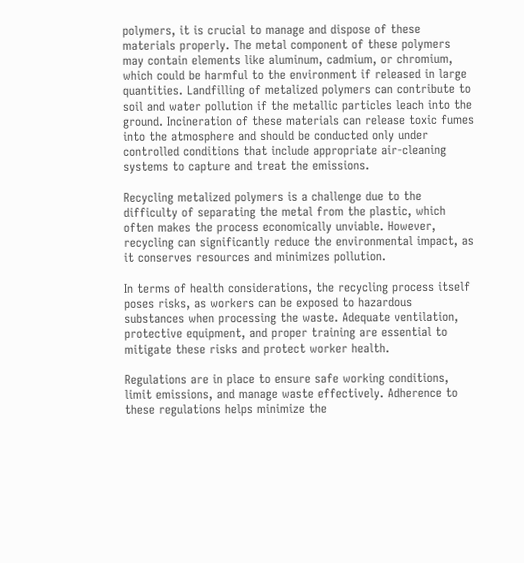polymers, it is crucial to manage and dispose of these materials properly. The metal component of these polymers may contain elements like aluminum, cadmium, or chromium, which could be harmful to the environment if released in large quantities. Landfilling of metalized polymers can contribute to soil and water pollution if the metallic particles leach into the ground. Incineration of these materials can release toxic fumes into the atmosphere and should be conducted only under controlled conditions that include appropriate air-cleaning systems to capture and treat the emissions.

Recycling metalized polymers is a challenge due to the difficulty of separating the metal from the plastic, which often makes the process economically unviable. However, recycling can significantly reduce the environmental impact, as it conserves resources and minimizes pollution.

In terms of health considerations, the recycling process itself poses risks, as workers can be exposed to hazardous substances when processing the waste. Adequate ventilation, protective equipment, and proper training are essential to mitigate these risks and protect worker health.

Regulations are in place to ensure safe working conditions, limit emissions, and manage waste effectively. Adherence to these regulations helps minimize the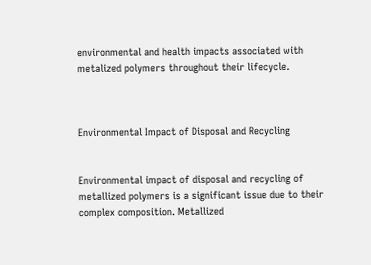environmental and health impacts associated with metalized polymers throughout their lifecycle.



Environmental Impact of Disposal and Recycling


Environmental impact of disposal and recycling of metallized polymers is a significant issue due to their complex composition. Metallized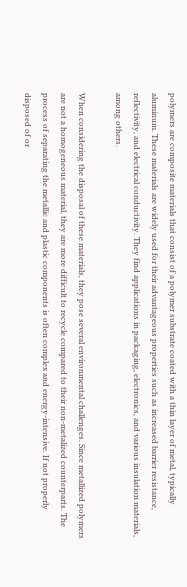polymers are composite materials that consist of a polymer substrate coated with a thin layer of metal, typically aluminum. These materials are widely used for their advantageous properties such as increased barrier resistance, reflectivity, and electrical conductivity. They find applications in packaging, electronics, and various insulation materials, among others.

When considering the disposal of these materials, they pose several environmental challenges. Since metallized polymers are not a homogeneous material, they are more difficult to recycle compared to their non-metalized counterparts. The process of separating the metallic and plastic components is often complex and energy-intensive. If not properly disposed of or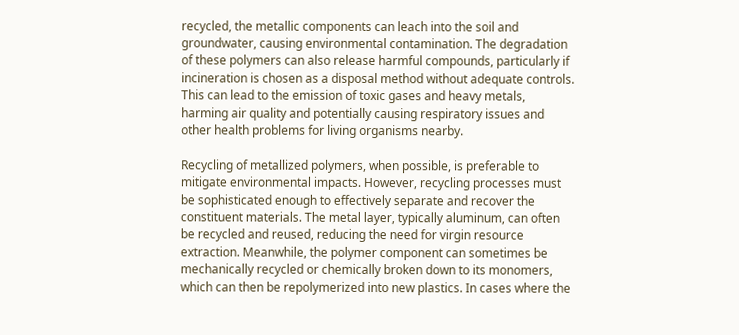recycled, the metallic components can leach into the soil and groundwater, causing environmental contamination. The degradation of these polymers can also release harmful compounds, particularly if incineration is chosen as a disposal method without adequate controls. This can lead to the emission of toxic gases and heavy metals, harming air quality and potentially causing respiratory issues and other health problems for living organisms nearby.

Recycling of metallized polymers, when possible, is preferable to mitigate environmental impacts. However, recycling processes must be sophisticated enough to effectively separate and recover the constituent materials. The metal layer, typically aluminum, can often be recycled and reused, reducing the need for virgin resource extraction. Meanwhile, the polymer component can sometimes be mechanically recycled or chemically broken down to its monomers, which can then be repolymerized into new plastics. In cases where the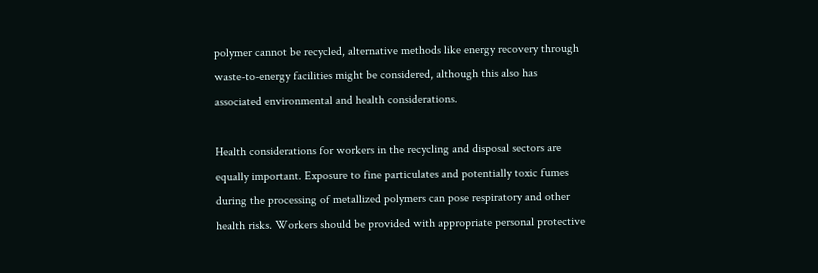polymer cannot be recycled, alternative methods like energy recovery through waste-to-energy facilities might be considered, although this also has associated environmental and health considerations.

Health considerations for workers in the recycling and disposal sectors are equally important. Exposure to fine particulates and potentially toxic fumes during the processing of metallized polymers can pose respiratory and other health risks. Workers should be provided with appropriate personal protective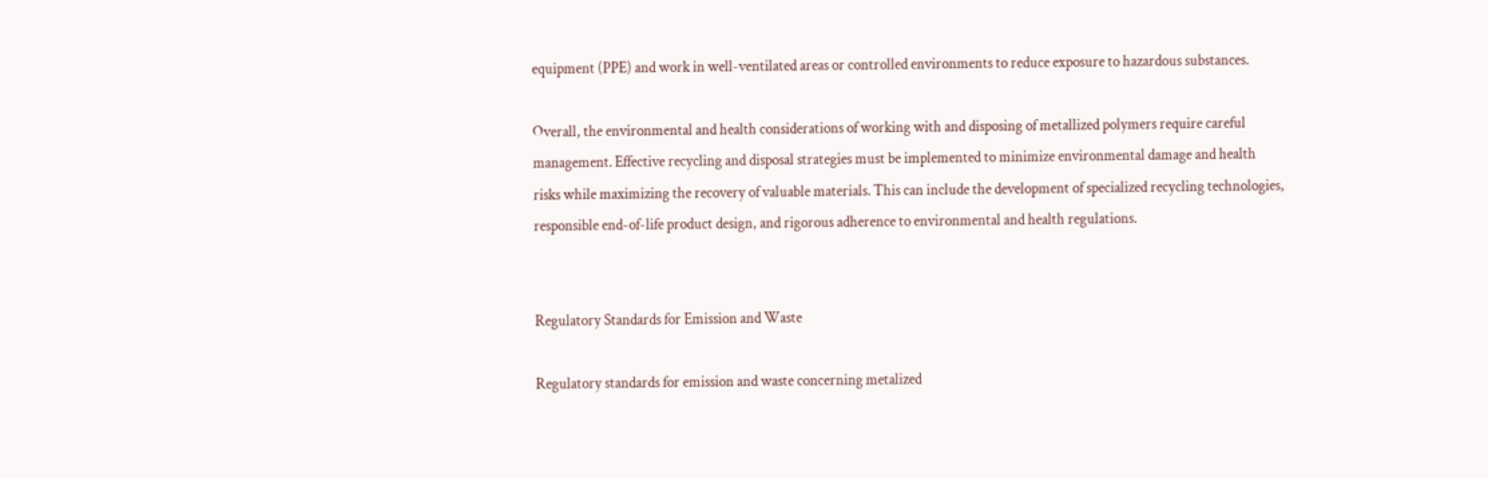equipment (PPE) and work in well-ventilated areas or controlled environments to reduce exposure to hazardous substances.

Overall, the environmental and health considerations of working with and disposing of metallized polymers require careful management. Effective recycling and disposal strategies must be implemented to minimize environmental damage and health risks while maximizing the recovery of valuable materials. This can include the development of specialized recycling technologies, responsible end-of-life product design, and rigorous adherence to environmental and health regulations.


Regulatory Standards for Emission and Waste

Regulatory standards for emission and waste concerning metalized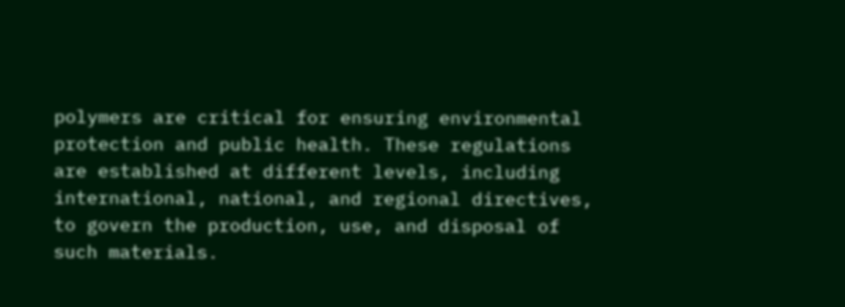polymers are critical for ensuring environmental protection and public health. These regulations are established at different levels, including international, national, and regional directives, to govern the production, use, and disposal of such materials.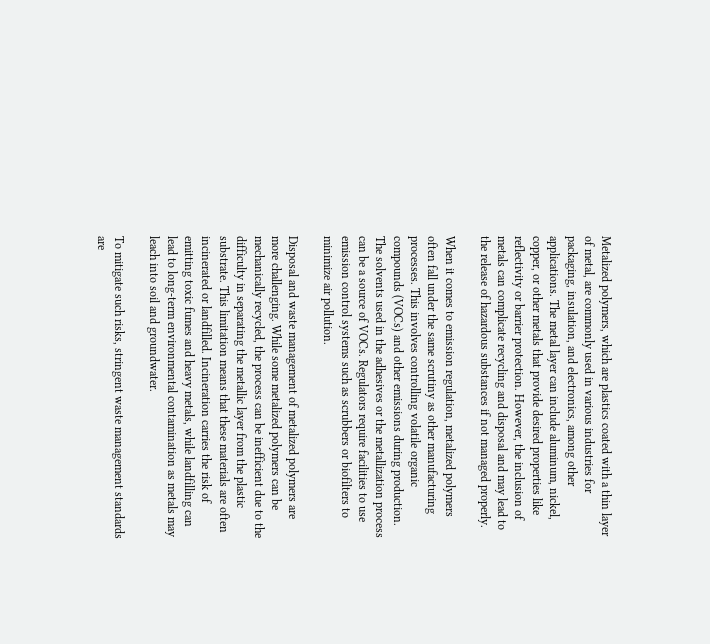Metalized polymers, which are plastics coated with a thin layer of metal, are commonly used in various industries for packaging, insulation, and electronics, among other applications. The metal layer can include aluminum, nickel, copper, or other metals that provide desired properties like reflectivity or barrier protection. However, the inclusion of metals can complicate recycling and disposal and may lead to the release of hazardous substances if not managed properly.

When it comes to emission regulation, metalized polymers often fall under the same scrutiny as other manufacturing processes. This involves controlling volatile organic compounds (VOCs) and other emissions during production. The solvents used in the adhesives or the metallization process can be a source of VOCs. Regulators require facilities to use emission control systems such as scrubbers or biofilters to minimize air pollution.

Disposal and waste management of metalized polymers are more challenging. While some metalized polymers can be mechanically recycled, the process can be inefficient due to the difficulty in separating the metallic layer from the plastic substrate. This limitation means that these materials are often incinerated or landfilled. Incineration carries the risk of emitting toxic fumes and heavy metals, while landfilling can lead to long-term environmental contamination as metals may leach into soil and groundwater.

To mitigate such risks, stringent waste management standards are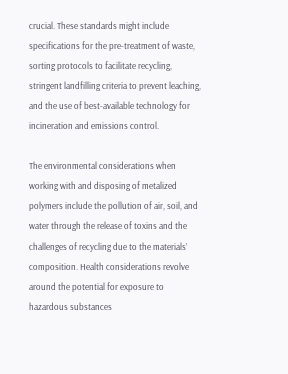crucial. These standards might include specifications for the pre-treatment of waste, sorting protocols to facilitate recycling, stringent landfilling criteria to prevent leaching, and the use of best-available technology for incineration and emissions control.

The environmental considerations when working with and disposing of metalized polymers include the pollution of air, soil, and water through the release of toxins and the challenges of recycling due to the materials’ composition. Health considerations revolve around the potential for exposure to hazardous substances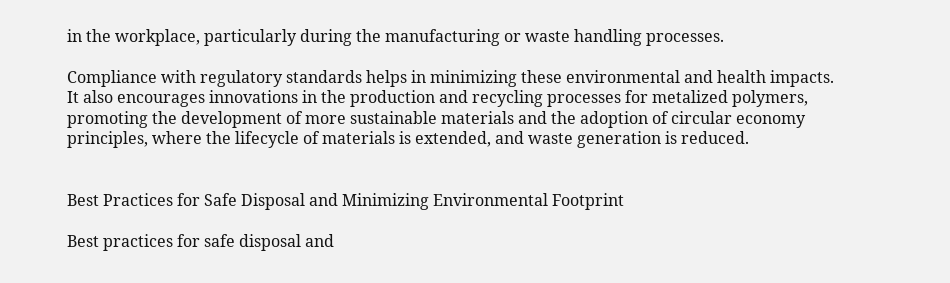in the workplace, particularly during the manufacturing or waste handling processes.

Compliance with regulatory standards helps in minimizing these environmental and health impacts. It also encourages innovations in the production and recycling processes for metalized polymers, promoting the development of more sustainable materials and the adoption of circular economy principles, where the lifecycle of materials is extended, and waste generation is reduced.


Best Practices for Safe Disposal and Minimizing Environmental Footprint

Best practices for safe disposal and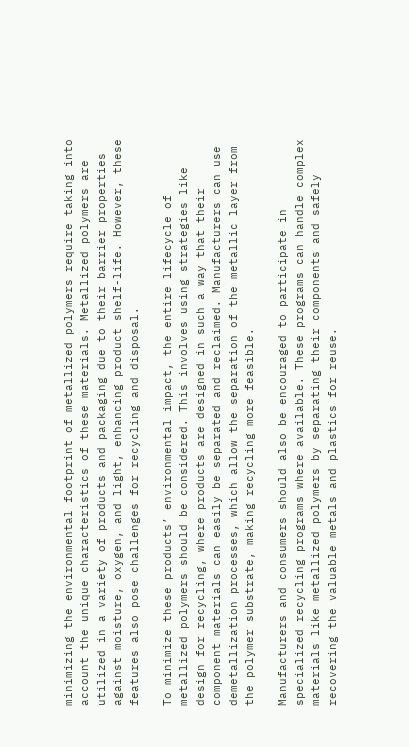minimizing the environmental footprint of metallized polymers require taking into account the unique characteristics of these materials. Metallized polymers are utilized in a variety of products and packaging due to their barrier properties against moisture, oxygen, and light, enhancing product shelf-life. However, these features also pose challenges for recycling and disposal.

To minimize these products’ environmental impact, the entire lifecycle of metallized polymers should be considered. This involves using strategies like design for recycling, where products are designed in such a way that their component materials can easily be separated and reclaimed. Manufacturers can use demetallization processes, which allow the separation of the metallic layer from the polymer substrate, making recycling more feasible.

Manufacturers and consumers should also be encouraged to participate in specialized recycling programs where available. These programs can handle complex materials like metallized polymers by separating their components and safely recovering the valuable metals and plastics for reuse.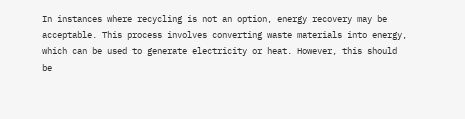In instances where recycling is not an option, energy recovery may be acceptable. This process involves converting waste materials into energy, which can be used to generate electricity or heat. However, this should be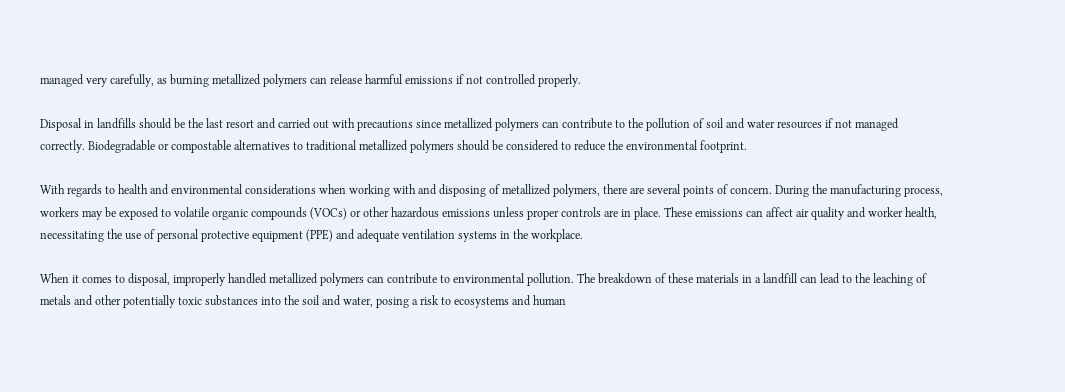managed very carefully, as burning metallized polymers can release harmful emissions if not controlled properly.

Disposal in landfills should be the last resort and carried out with precautions since metallized polymers can contribute to the pollution of soil and water resources if not managed correctly. Biodegradable or compostable alternatives to traditional metallized polymers should be considered to reduce the environmental footprint.

With regards to health and environmental considerations when working with and disposing of metallized polymers, there are several points of concern. During the manufacturing process, workers may be exposed to volatile organic compounds (VOCs) or other hazardous emissions unless proper controls are in place. These emissions can affect air quality and worker health, necessitating the use of personal protective equipment (PPE) and adequate ventilation systems in the workplace.

When it comes to disposal, improperly handled metallized polymers can contribute to environmental pollution. The breakdown of these materials in a landfill can lead to the leaching of metals and other potentially toxic substances into the soil and water, posing a risk to ecosystems and human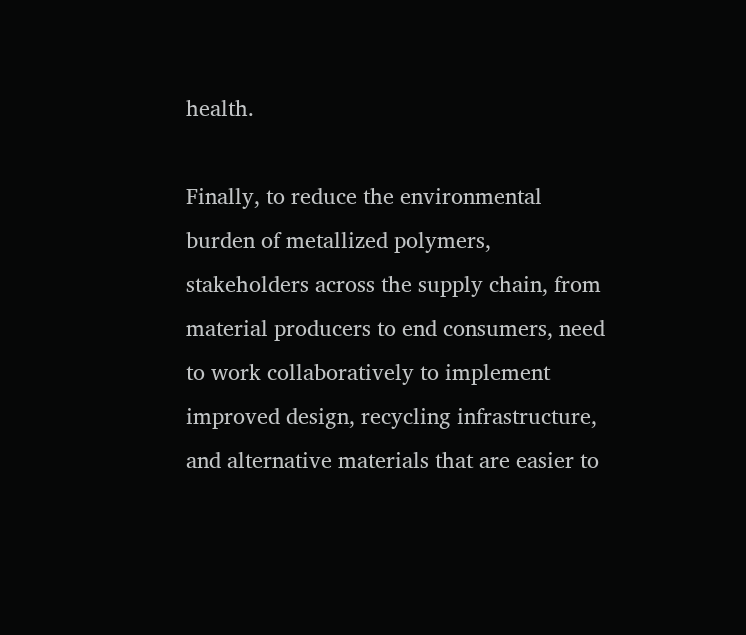health.

Finally, to reduce the environmental burden of metallized polymers, stakeholders across the supply chain, from material producers to end consumers, need to work collaboratively to implement improved design, recycling infrastructure, and alternative materials that are easier to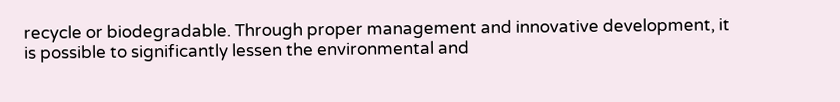recycle or biodegradable. Through proper management and innovative development, it is possible to significantly lessen the environmental and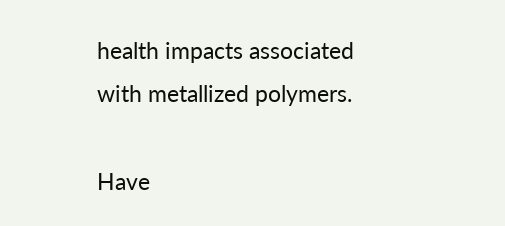health impacts associated with metallized polymers.

Have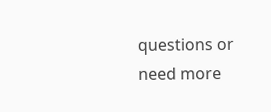questions or need more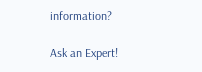information?

Ask an Expert!